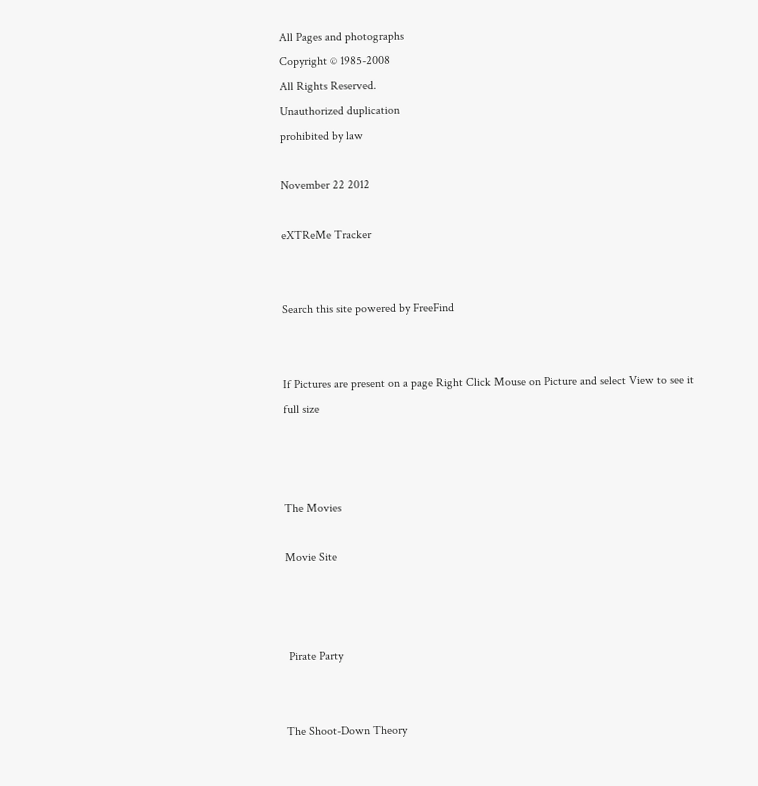All Pages and photographs
Copyright © 1985-2008
All Rights Reserved.
Unauthorized duplication
prohibited by law

November 22 2012

eXTReMe Tracker


Search this site powered by FreeFind


If Pictures are present on a page Right Click Mouse on Picture and select View to see it full size



The Movies

Movie Site



 Pirate Party


The Shoot-Down Theory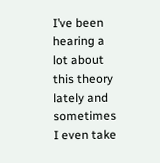I’ve been hearing a lot about this theory lately and sometimes I even take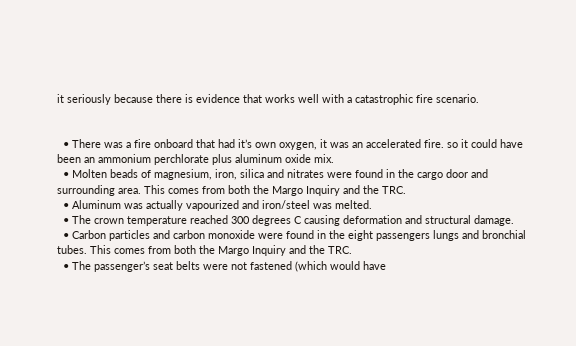it seriously because there is evidence that works well with a catastrophic fire scenario.


  • There was a fire onboard that had it’s own oxygen, it was an accelerated fire. so it could have been an ammonium perchlorate plus aluminum oxide mix.
  • Molten beads of magnesium, iron, silica and nitrates were found in the cargo door and surrounding area. This comes from both the Margo Inquiry and the TRC.
  • Aluminum was actually vapourized and iron/steel was melted.
  • The crown temperature reached 300 degrees C causing deformation and structural damage.
  • Carbon particles and carbon monoxide were found in the eight passengers lungs and bronchial tubes. This comes from both the Margo Inquiry and the TRC.
  • The passenger’s seat belts were not fastened (which would have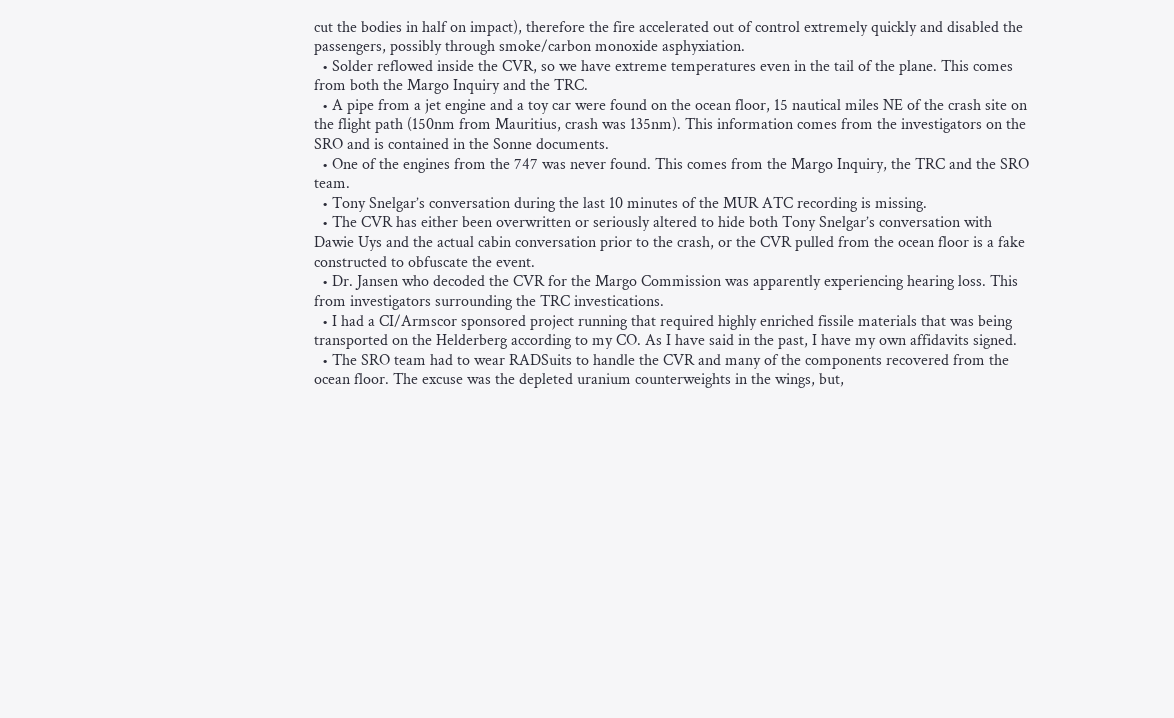cut the bodies in half on impact), therefore the fire accelerated out of control extremely quickly and disabled the passengers, possibly through smoke/carbon monoxide asphyxiation.
  • Solder reflowed inside the CVR, so we have extreme temperatures even in the tail of the plane. This comes from both the Margo Inquiry and the TRC.
  • A pipe from a jet engine and a toy car were found on the ocean floor, 15 nautical miles NE of the crash site on the flight path (150nm from Mauritius, crash was 135nm). This information comes from the investigators on the SRO and is contained in the Sonne documents.
  • One of the engines from the 747 was never found. This comes from the Margo Inquiry, the TRC and the SRO team.
  • Tony Snelgar’s conversation during the last 10 minutes of the MUR ATC recording is missing.
  • The CVR has either been overwritten or seriously altered to hide both Tony Snelgar’s conversation with Dawie Uys and the actual cabin conversation prior to the crash, or the CVR pulled from the ocean floor is a fake constructed to obfuscate the event.
  • Dr. Jansen who decoded the CVR for the Margo Commission was apparently experiencing hearing loss. This from investigators surrounding the TRC investications.
  • I had a CI/Armscor sponsored project running that required highly enriched fissile materials that was being transported on the Helderberg according to my CO. As I have said in the past, I have my own affidavits signed.
  • The SRO team had to wear RADSuits to handle the CVR and many of the components recovered from the ocean floor. The excuse was the depleted uranium counterweights in the wings, but,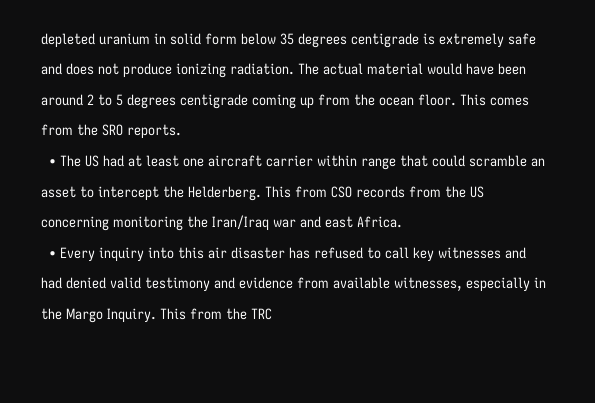depleted uranium in solid form below 35 degrees centigrade is extremely safe and does not produce ionizing radiation. The actual material would have been around 2 to 5 degrees centigrade coming up from the ocean floor. This comes from the SRO reports.
  • The US had at least one aircraft carrier within range that could scramble an asset to intercept the Helderberg. This from CSO records from the US concerning monitoring the Iran/Iraq war and east Africa.
  • Every inquiry into this air disaster has refused to call key witnesses and had denied valid testimony and evidence from available witnesses, especially in the Margo Inquiry. This from the TRC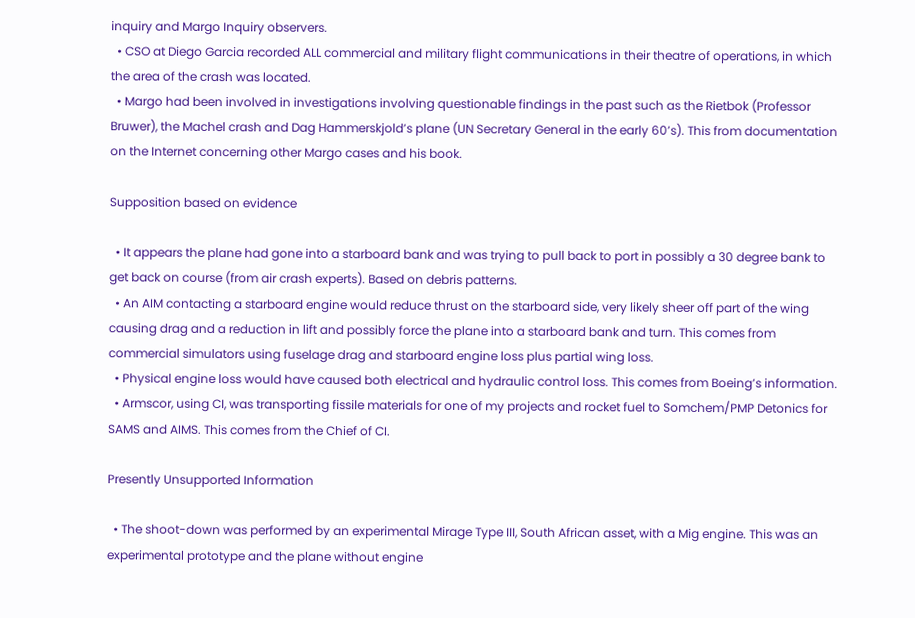inquiry and Margo Inquiry observers.
  • CSO at Diego Garcia recorded ALL commercial and military flight communications in their theatre of operations, in which the area of the crash was located.
  • Margo had been involved in investigations involving questionable findings in the past such as the Rietbok (Professor Bruwer), the Machel crash and Dag Hammerskjold’s plane (UN Secretary General in the early 60’s). This from documentation on the Internet concerning other Margo cases and his book.

Supposition based on evidence

  • It appears the plane had gone into a starboard bank and was trying to pull back to port in possibly a 30 degree bank to get back on course (from air crash experts). Based on debris patterns.
  • An AIM contacting a starboard engine would reduce thrust on the starboard side, very likely sheer off part of the wing causing drag and a reduction in lift and possibly force the plane into a starboard bank and turn. This comes from commercial simulators using fuselage drag and starboard engine loss plus partial wing loss.
  • Physical engine loss would have caused both electrical and hydraulic control loss. This comes from Boeing’s information.
  • Armscor, using CI, was transporting fissile materials for one of my projects and rocket fuel to Somchem/PMP Detonics for SAMS and AIMS. This comes from the Chief of CI.

Presently Unsupported Information

  • The shoot-down was performed by an experimental Mirage Type III, South African asset, with a Mig engine. This was an experimental prototype and the plane without engine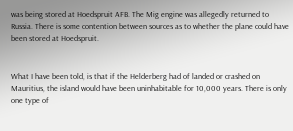was being stored at Hoedspruit AFB. The Mig engine was allegedly returned to Russia. There is some contention between sources as to whether the plane could have been stored at Hoedspruit.


What I have been told, is that if the Helderberg had of landed or crashed on Mauritius, the island would have been uninhabitable for 10,000 years. There is only one type of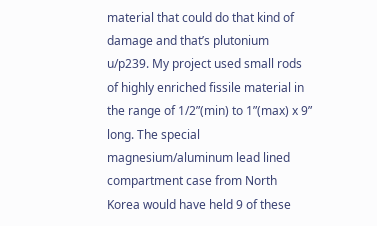material that could do that kind of damage and that’s plutonium u/p239. My project used small rods of highly enriched fissile material in the range of 1/2”(min) to 1”(max) x 9” long. The special magnesium/aluminum lead lined compartment case from North Korea would have held 9 of these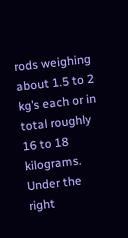rods weighing about 1.5 to 2 kg’s each or in total roughly 16 to 18 kilograms. Under the right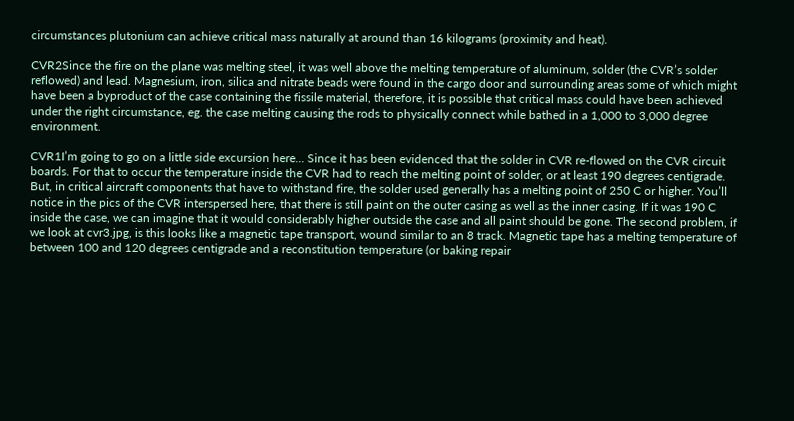circumstances plutonium can achieve critical mass naturally at around than 16 kilograms (proximity and heat).

CVR2Since the fire on the plane was melting steel, it was well above the melting temperature of aluminum, solder (the CVR’s solder reflowed) and lead. Magnesium, iron, silica and nitrate beads were found in the cargo door and surrounding areas some of which might have been a byproduct of the case containing the fissile material, therefore, it is possible that critical mass could have been achieved under the right circumstance, eg. the case melting causing the rods to physically connect while bathed in a 1,000 to 3,000 degree environment.

CVR1I’m going to go on a little side excursion here... Since it has been evidenced that the solder in CVR re-flowed on the CVR circuit boards. For that to occur the temperature inside the CVR had to reach the melting point of solder, or at least 190 degrees centigrade. But, in critical aircraft components that have to withstand fire, the solder used generally has a melting point of 250 C or higher. You’ll notice in the pics of the CVR interspersed here, that there is still paint on the outer casing as well as the inner casing. If it was 190 C inside the case, we can imagine that it would considerably higher outside the case and all paint should be gone. The second problem, if we look at cvr3.jpg, is this looks like a magnetic tape transport, wound similar to an 8 track. Magnetic tape has a melting temperature of between 100 and 120 degrees centigrade and a reconstitution temperature (or baking repair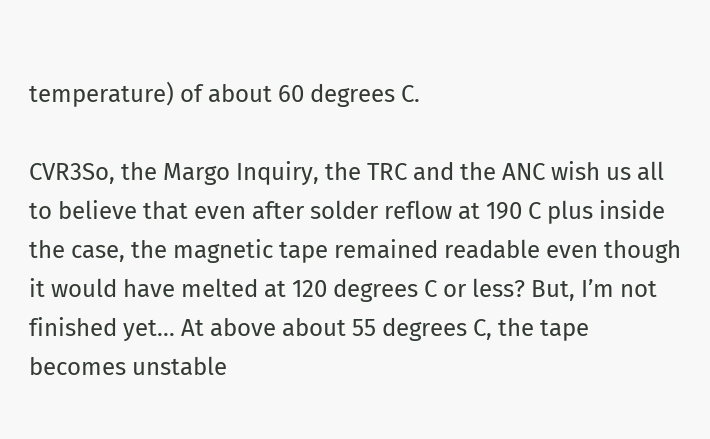temperature) of about 60 degrees C.

CVR3So, the Margo Inquiry, the TRC and the ANC wish us all to believe that even after solder reflow at 190 C plus inside the case, the magnetic tape remained readable even though it would have melted at 120 degrees C or less? But, I’m not finished yet... At above about 55 degrees C, the tape becomes unstable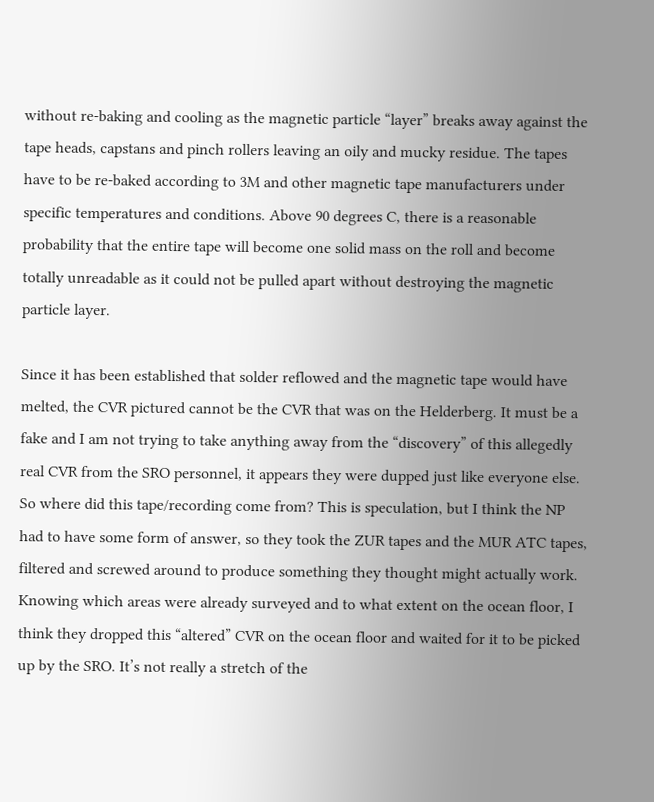without re-baking and cooling as the magnetic particle “layer” breaks away against the tape heads, capstans and pinch rollers leaving an oily and mucky residue. The tapes have to be re-baked according to 3M and other magnetic tape manufacturers under specific temperatures and conditions. Above 90 degrees C, there is a reasonable probability that the entire tape will become one solid mass on the roll and become totally unreadable as it could not be pulled apart without destroying the magnetic particle layer.

Since it has been established that solder reflowed and the magnetic tape would have melted, the CVR pictured cannot be the CVR that was on the Helderberg. It must be a fake and I am not trying to take anything away from the “discovery” of this allegedly real CVR from the SRO personnel, it appears they were dupped just like everyone else. So where did this tape/recording come from? This is speculation, but I think the NP had to have some form of answer, so they took the ZUR tapes and the MUR ATC tapes, filtered and screwed around to produce something they thought might actually work. Knowing which areas were already surveyed and to what extent on the ocean floor, I think they dropped this “altered” CVR on the ocean floor and waited for it to be picked up by the SRO. It’s not really a stretch of the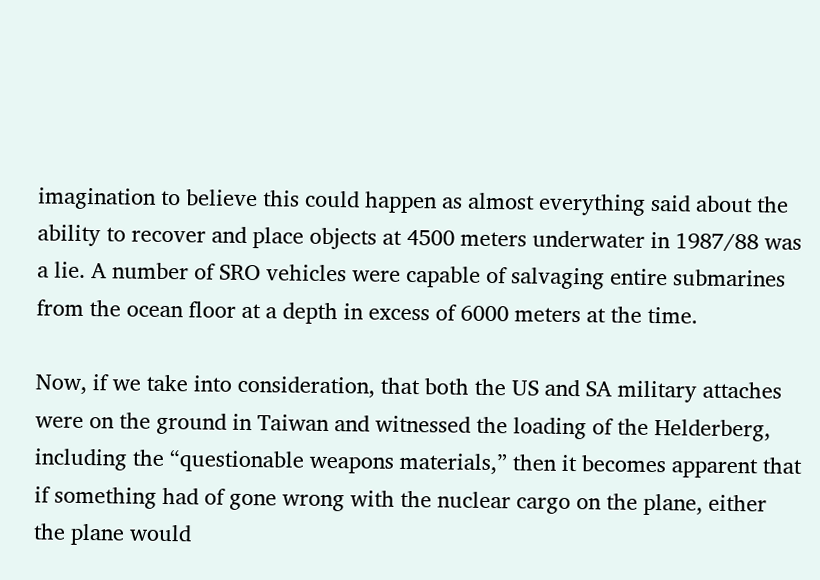imagination to believe this could happen as almost everything said about the ability to recover and place objects at 4500 meters underwater in 1987/88 was a lie. A number of SRO vehicles were capable of salvaging entire submarines from the ocean floor at a depth in excess of 6000 meters at the time.

Now, if we take into consideration, that both the US and SA military attaches were on the ground in Taiwan and witnessed the loading of the Helderberg, including the “questionable weapons materials,” then it becomes apparent that if something had of gone wrong with the nuclear cargo on the plane, either the plane would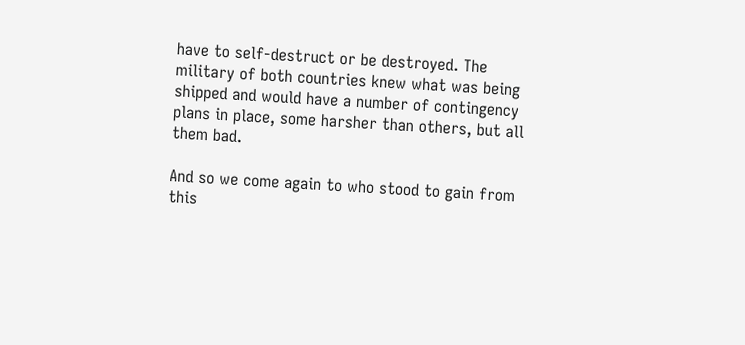have to self-destruct or be destroyed. The military of both countries knew what was being shipped and would have a number of contingency plans in place, some harsher than others, but all them bad.

And so we come again to who stood to gain from this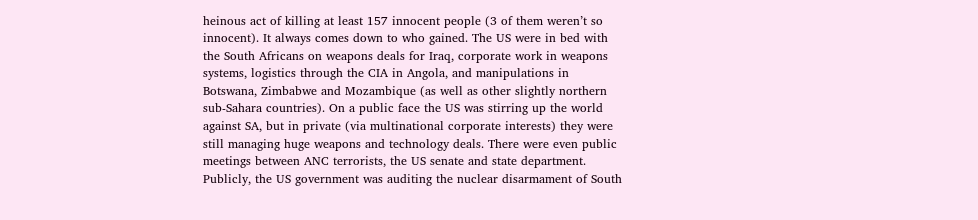heinous act of killing at least 157 innocent people (3 of them weren’t so innocent). It always comes down to who gained. The US were in bed with the South Africans on weapons deals for Iraq, corporate work in weapons systems, logistics through the CIA in Angola, and manipulations in Botswana, Zimbabwe and Mozambique (as well as other slightly northern sub-Sahara countries). On a public face the US was stirring up the world against SA, but in private (via multinational corporate interests) they were still managing huge weapons and technology deals. There were even public meetings between ANC terrorists, the US senate and state department. Publicly, the US government was auditing the nuclear disarmament of South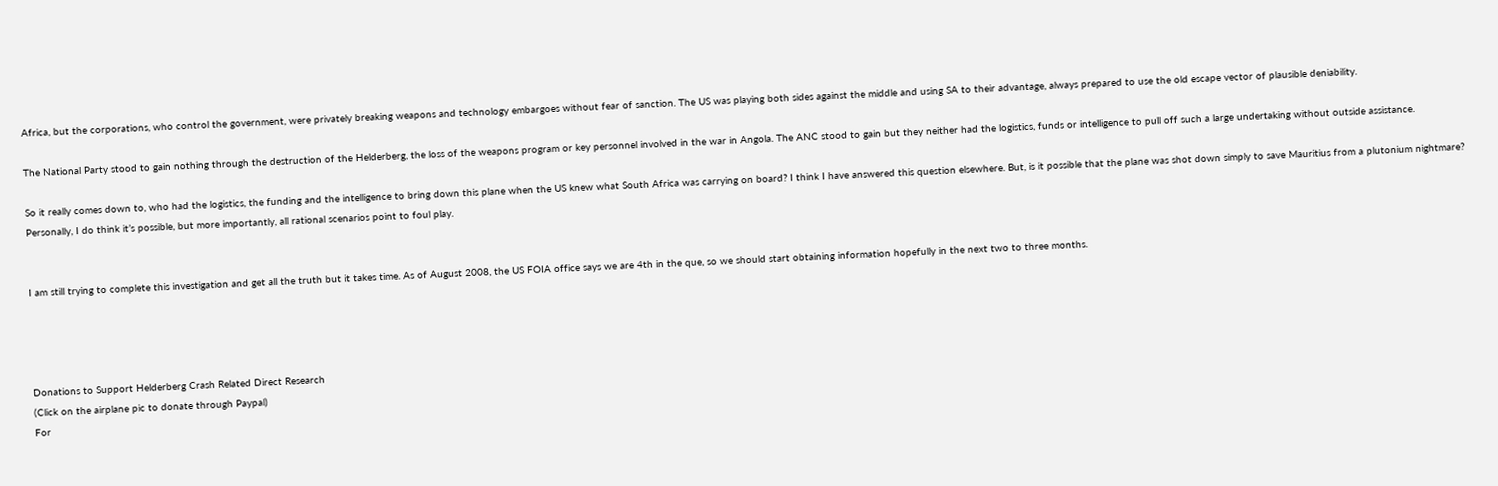Africa, but the corporations, who control the government, were privately breaking weapons and technology embargoes without fear of sanction. The US was playing both sides against the middle and using SA to their advantage, always prepared to use the old escape vector of plausible deniability.

The National Party stood to gain nothing through the destruction of the Helderberg, the loss of the weapons program or key personnel involved in the war in Angola. The ANC stood to gain but they neither had the logistics, funds or intelligence to pull off such a large undertaking without outside assistance.

So it really comes down to, who had the logistics, the funding and the intelligence to bring down this plane when the US knew what South Africa was carrying on board? I think I have answered this question elsewhere. But, is it possible that the plane was shot down simply to save Mauritius from a plutonium nightmare? Personally, I do think it’s possible, but more importantly, all rational scenarios point to foul play.


I am still trying to complete this investigation and get all the truth but it takes time. As of August 2008, the US FOIA office says we are 4th in the que, so we should start obtaining information hopefully in the next two to three months.




Donations to Support Helderberg Crash Related Direct Research
(Click on the airplane pic to donate through Paypal)
For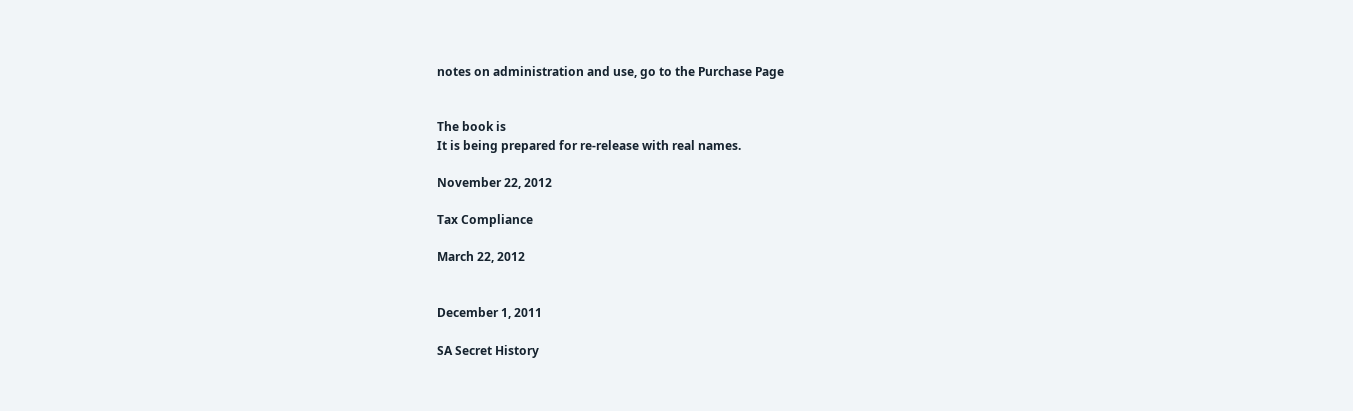notes on administration and use, go to the Purchase Page


The book is
It is being prepared for re-release with real names.

November 22, 2012

Tax Compliance

March 22, 2012


December 1, 2011

SA Secret History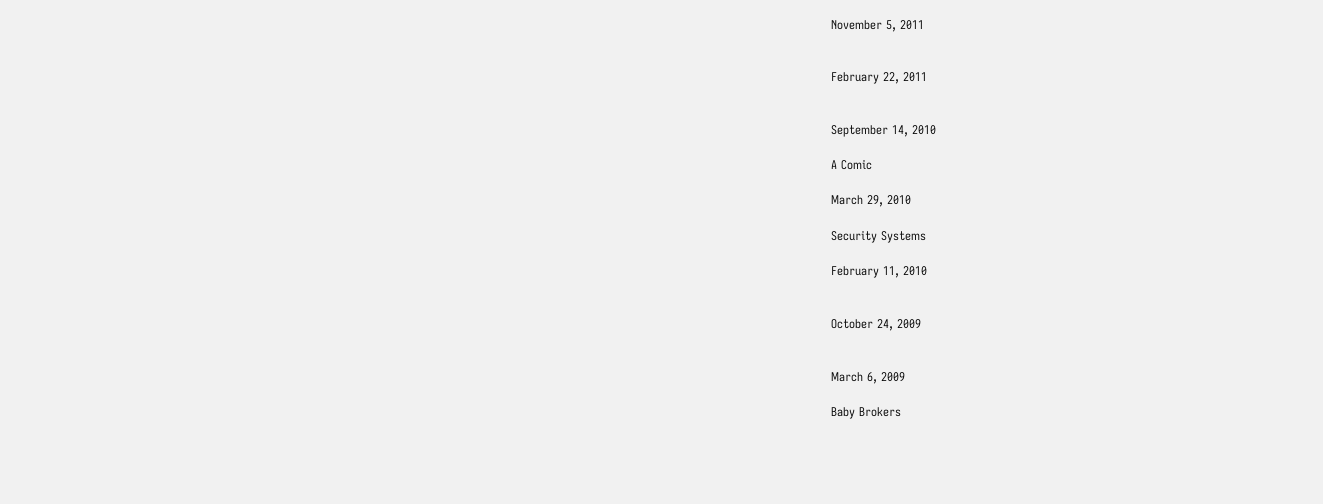November 5, 2011


February 22, 2011


September 14, 2010

A Comic

March 29, 2010

Security Systems

February 11, 2010


October 24, 2009


March 6, 2009

Baby Brokers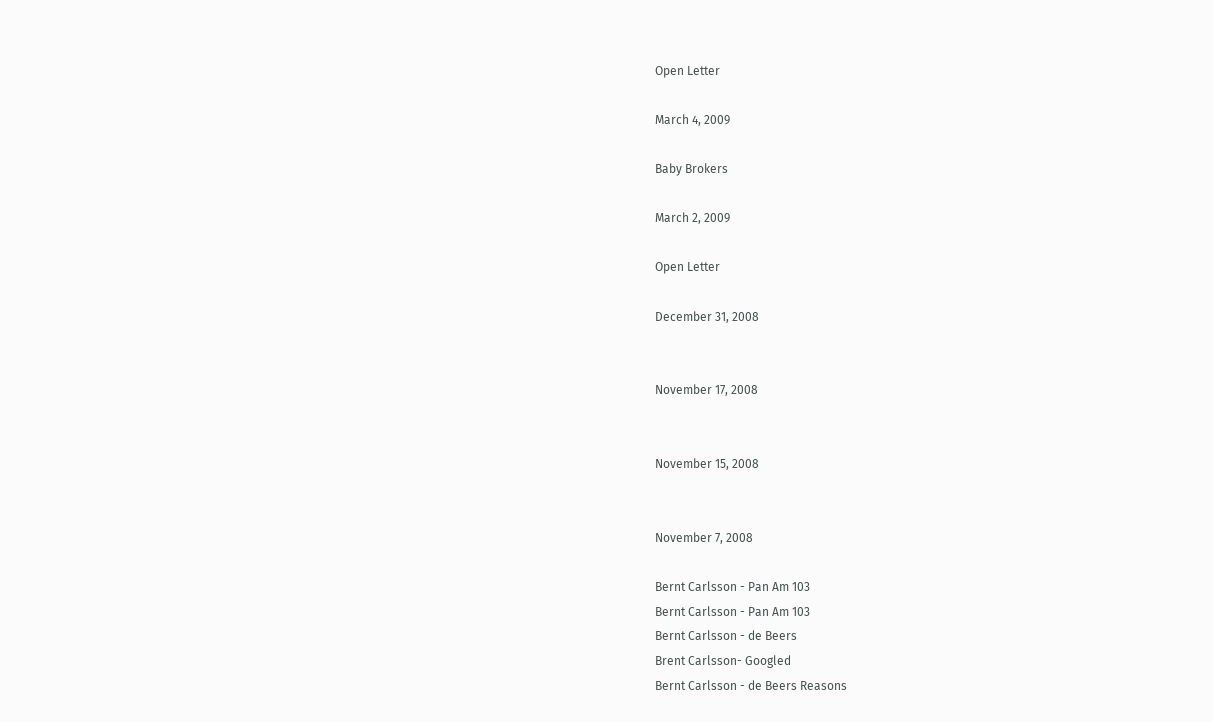Open Letter

March 4, 2009

Baby Brokers

March 2, 2009

Open Letter

December 31, 2008


November 17, 2008


November 15, 2008


November 7, 2008

Bernt Carlsson - Pan Am 103
Bernt Carlsson - Pan Am 103
Bernt Carlsson - de Beers
Brent Carlsson- Googled
Bernt Carlsson - de Beers Reasons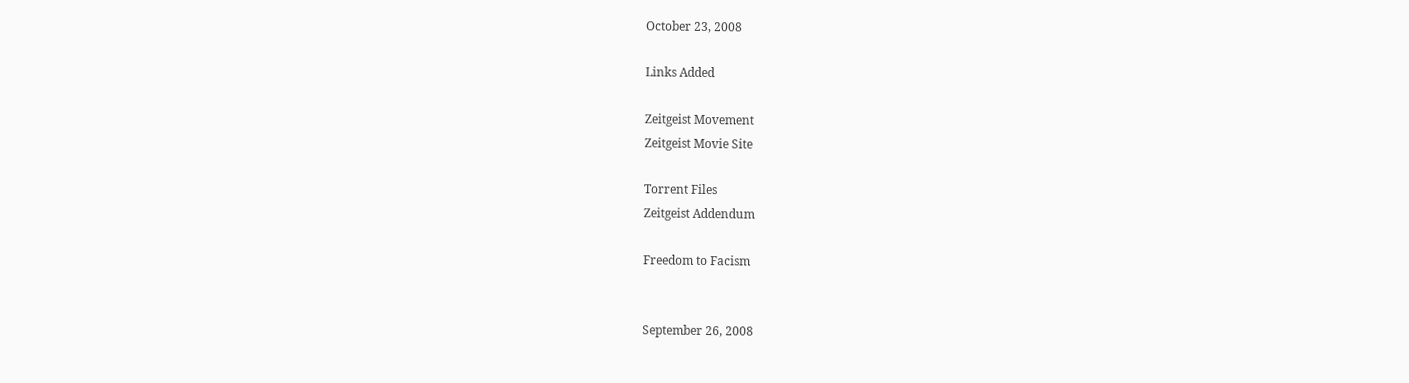October 23, 2008

Links Added

Zeitgeist Movement
Zeitgeist Movie Site

Torrent Files
Zeitgeist Addendum

Freedom to Facism


September 26, 2008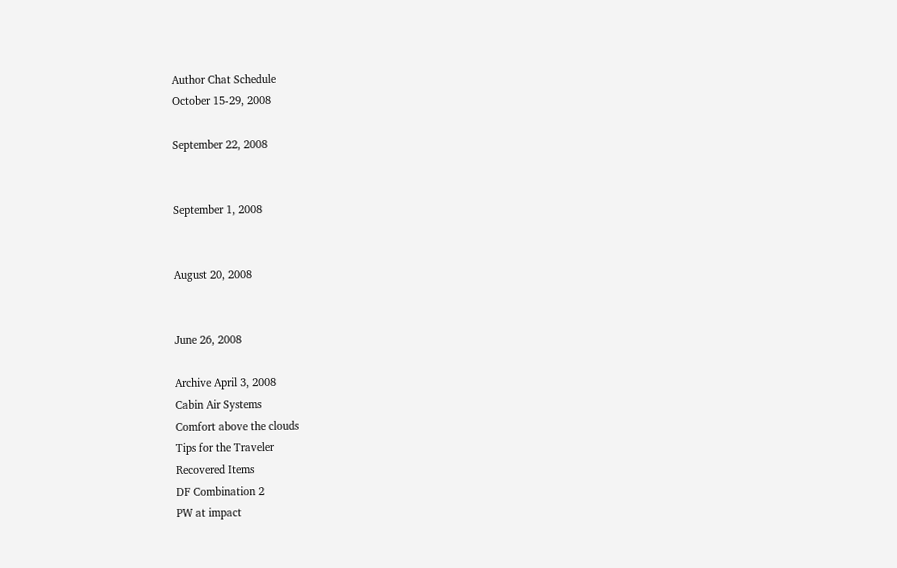Author Chat Schedule
October 15-29, 2008

September 22, 2008


September 1, 2008


August 20, 2008


June 26, 2008

Archive April 3, 2008
Cabin Air Systems
Comfort above the clouds
Tips for the Traveler
Recovered Items
DF Combination 2
PW at impact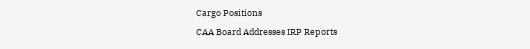Cargo Positions
CAA Board Addresses IRP Reports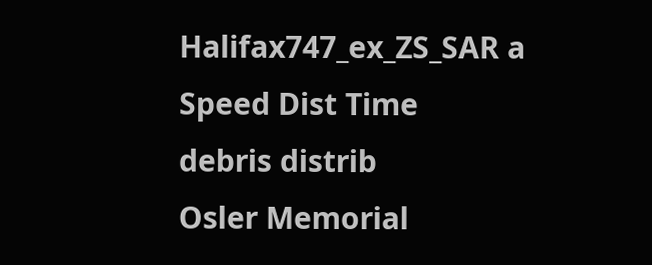Halifax747_ex_ZS_SAR a
Speed Dist Time
debris distrib
Osler Memorial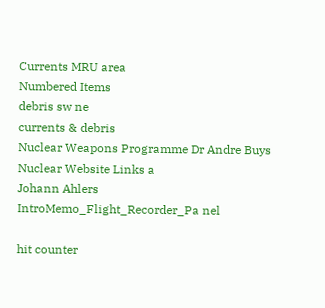Currents MRU area
Numbered Items
debris sw ne
currents & debris
Nuclear Weapons Programme Dr Andre Buys
Nuclear Website Links a
Johann Ahlers
IntroMemo_Flight_Recorder_Pa nel

hit counter